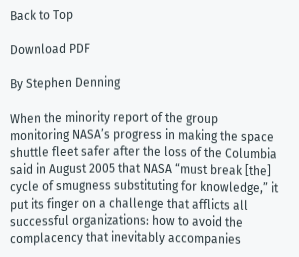Back to Top

Download PDF

By Stephen Denning

When the minority report of the group monitoring NASA’s progress in making the space shuttle fleet safer after the loss of the Columbia said in August 2005 that NASA “must break [the] cycle of smugness substituting for knowledge,” it put its finger on a challenge that afflicts all successful organizations: how to avoid the complacency that inevitably accompanies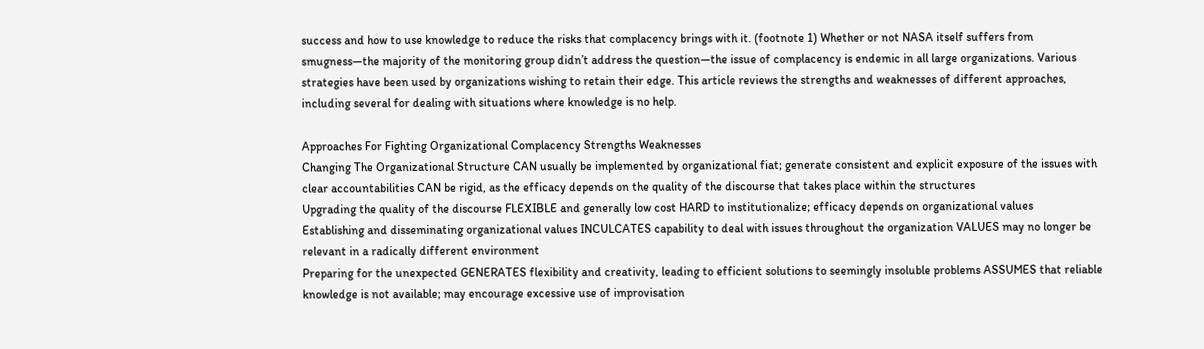success and how to use knowledge to reduce the risks that complacency brings with it. (footnote 1) Whether or not NASA itself suffers from smugness—the majority of the monitoring group didn’t address the question—the issue of complacency is endemic in all large organizations. Various strategies have been used by organizations wishing to retain their edge. This article reviews the strengths and weaknesses of different approaches, including several for dealing with situations where knowledge is no help.

Approaches For Fighting Organizational Complacency Strengths Weaknesses
Changing The Organizational Structure CAN usually be implemented by organizational fiat; generate consistent and explicit exposure of the issues with clear accountabilities CAN be rigid, as the efficacy depends on the quality of the discourse that takes place within the structures
Upgrading the quality of the discourse FLEXIBLE and generally low cost HARD to institutionalize; efficacy depends on organizational values
Establishing and disseminating organizational values INCULCATES capability to deal with issues throughout the organization VALUES may no longer be relevant in a radically different environment
Preparing for the unexpected GENERATES flexibility and creativity, leading to efficient solutions to seemingly insoluble problems ASSUMES that reliable knowledge is not available; may encourage excessive use of improvisation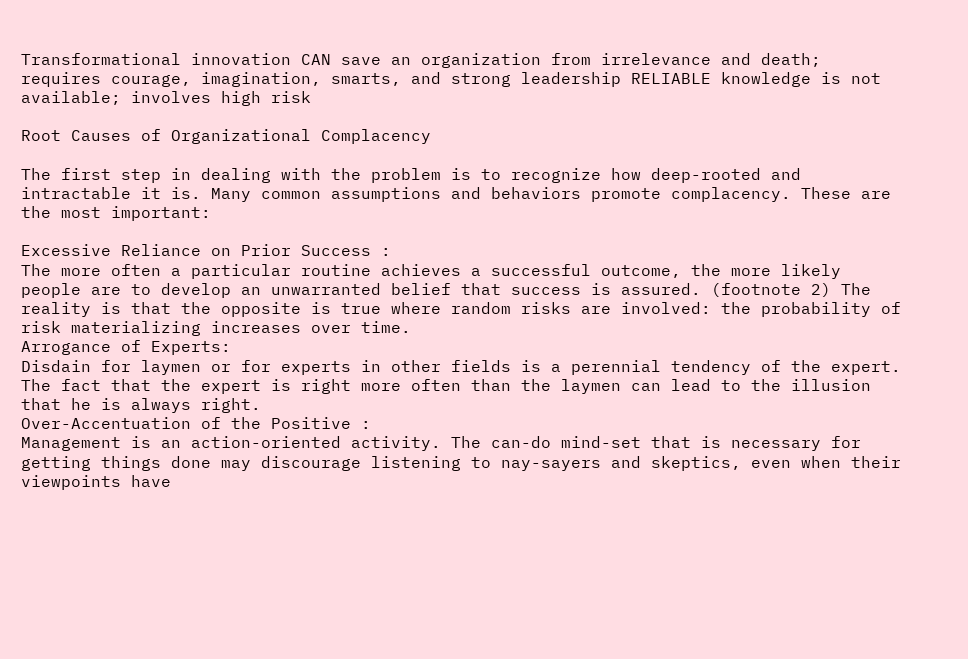Transformational innovation CAN save an organization from irrelevance and death; requires courage, imagination, smarts, and strong leadership RELIABLE knowledge is not available; involves high risk

Root Causes of Organizational Complacency

The first step in dealing with the problem is to recognize how deep-rooted and intractable it is. Many common assumptions and behaviors promote complacency. These are the most important:

Excessive Reliance on Prior Success :
The more often a particular routine achieves a successful outcome, the more likely people are to develop an unwarranted belief that success is assured. (footnote 2) The reality is that the opposite is true where random risks are involved: the probability of risk materializing increases over time.
Arrogance of Experts:
Disdain for laymen or for experts in other fields is a perennial tendency of the expert. The fact that the expert is right more often than the laymen can lead to the illusion that he is always right.
Over-Accentuation of the Positive :
Management is an action-oriented activity. The can-do mind-set that is necessary for getting things done may discourage listening to nay-sayers and skeptics, even when their viewpoints have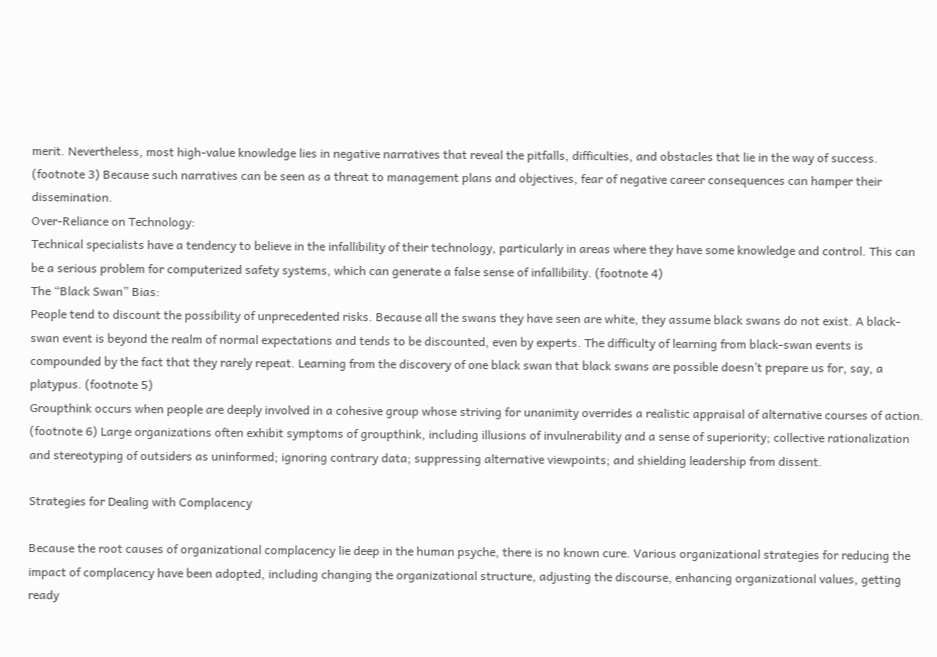merit. Nevertheless, most high-value knowledge lies in negative narratives that reveal the pitfalls, difficulties, and obstacles that lie in the way of success. (footnote 3) Because such narratives can be seen as a threat to management plans and objectives, fear of negative career consequences can hamper their dissemination.
Over-Reliance on Technology:
Technical specialists have a tendency to believe in the infallibility of their technology, particularly in areas where they have some knowledge and control. This can be a serious problem for computerized safety systems, which can generate a false sense of infallibility. (footnote 4)
The “Black Swan” Bias:
People tend to discount the possibility of unprecedented risks. Because all the swans they have seen are white, they assume black swans do not exist. A black- swan event is beyond the realm of normal expectations and tends to be discounted, even by experts. The difficulty of learning from black-swan events is compounded by the fact that they rarely repeat. Learning from the discovery of one black swan that black swans are possible doesn’t prepare us for, say, a platypus. (footnote 5)
Groupthink occurs when people are deeply involved in a cohesive group whose striving for unanimity overrides a realistic appraisal of alternative courses of action. (footnote 6) Large organizations often exhibit symptoms of groupthink, including illusions of invulnerability and a sense of superiority; collective rationalization and stereotyping of outsiders as uninformed; ignoring contrary data; suppressing alternative viewpoints; and shielding leadership from dissent.

Strategies for Dealing with Complacency

Because the root causes of organizational complacency lie deep in the human psyche, there is no known cure. Various organizational strategies for reducing the impact of complacency have been adopted, including changing the organizational structure, adjusting the discourse, enhancing organizational values, getting ready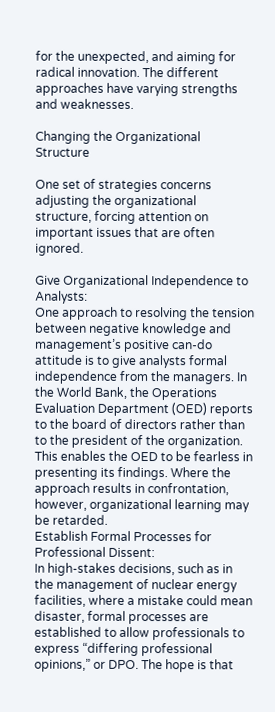for the unexpected, and aiming for radical innovation. The different approaches have varying strengths and weaknesses.

Changing the Organizational Structure

One set of strategies concerns adjusting the organizational structure, forcing attention on important issues that are often ignored.

Give Organizational Independence to Analysts:
One approach to resolving the tension between negative knowledge and management’s positive can-do attitude is to give analysts formal independence from the managers. In the World Bank, the Operations Evaluation Department (OED) reports to the board of directors rather than to the president of the organization. This enables the OED to be fearless in presenting its findings. Where the approach results in confrontation, however, organizational learning may be retarded.
Establish Formal Processes for Professional Dissent:
In high-stakes decisions, such as in the management of nuclear energy facilities, where a mistake could mean disaster, formal processes are established to allow professionals to express “differing professional opinions,” or DPO. The hope is that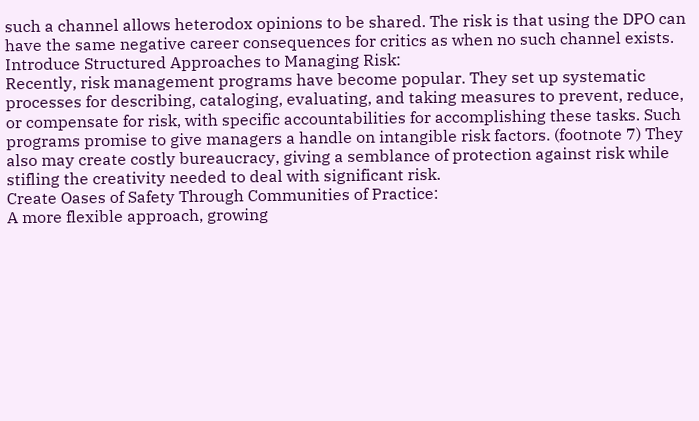such a channel allows heterodox opinions to be shared. The risk is that using the DPO can have the same negative career consequences for critics as when no such channel exists.
Introduce Structured Approaches to Managing Risk:
Recently, risk management programs have become popular. They set up systematic processes for describing, cataloging, evaluating, and taking measures to prevent, reduce, or compensate for risk, with specific accountabilities for accomplishing these tasks. Such programs promise to give managers a handle on intangible risk factors. (footnote 7) They also may create costly bureaucracy, giving a semblance of protection against risk while stifling the creativity needed to deal with significant risk.
Create Oases of Safety Through Communities of Practice:
A more flexible approach, growing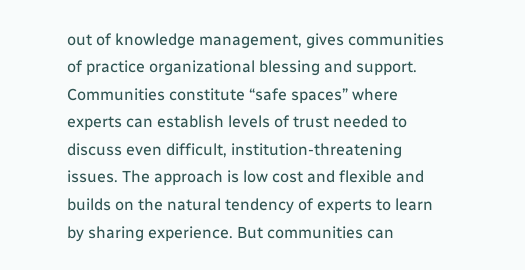out of knowledge management, gives communities of practice organizational blessing and support. Communities constitute “safe spaces” where experts can establish levels of trust needed to discuss even difficult, institution-threatening issues. The approach is low cost and flexible and builds on the natural tendency of experts to learn by sharing experience. But communities can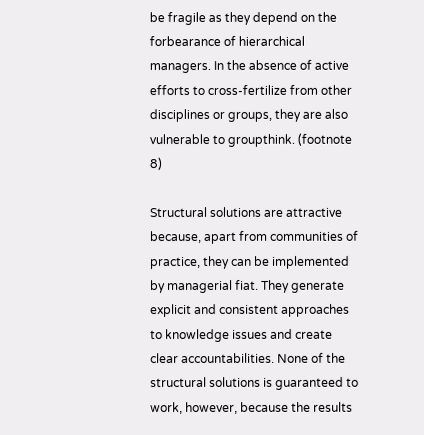be fragile as they depend on the forbearance of hierarchical managers. In the absence of active efforts to cross-fertilize from other disciplines or groups, they are also vulnerable to groupthink. (footnote 8)

Structural solutions are attractive because, apart from communities of practice, they can be implemented by managerial fiat. They generate explicit and consistent approaches to knowledge issues and create clear accountabilities. None of the structural solutions is guaranteed to work, however, because the results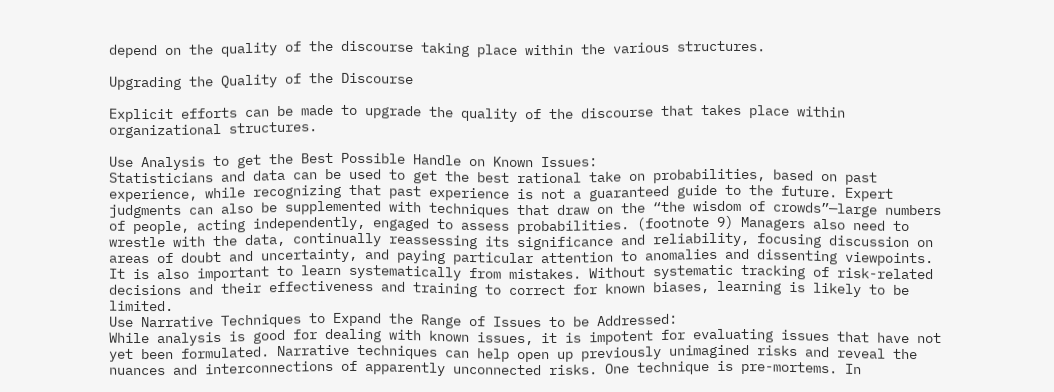depend on the quality of the discourse taking place within the various structures.

Upgrading the Quality of the Discourse

Explicit efforts can be made to upgrade the quality of the discourse that takes place within organizational structures.

Use Analysis to get the Best Possible Handle on Known Issues:
Statisticians and data can be used to get the best rational take on probabilities, based on past experience, while recognizing that past experience is not a guaranteed guide to the future. Expert judgments can also be supplemented with techniques that draw on the “the wisdom of crowds”—large numbers of people, acting independently, engaged to assess probabilities. (footnote 9) Managers also need to wrestle with the data, continually reassessing its significance and reliability, focusing discussion on areas of doubt and uncertainty, and paying particular attention to anomalies and dissenting viewpoints. It is also important to learn systematically from mistakes. Without systematic tracking of risk-related decisions and their effectiveness and training to correct for known biases, learning is likely to be limited.
Use Narrative Techniques to Expand the Range of Issues to be Addressed:
While analysis is good for dealing with known issues, it is impotent for evaluating issues that have not yet been formulated. Narrative techniques can help open up previously unimagined risks and reveal the nuances and interconnections of apparently unconnected risks. One technique is pre-mortems. In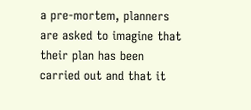a pre-mortem, planners are asked to imagine that their plan has been carried out and that it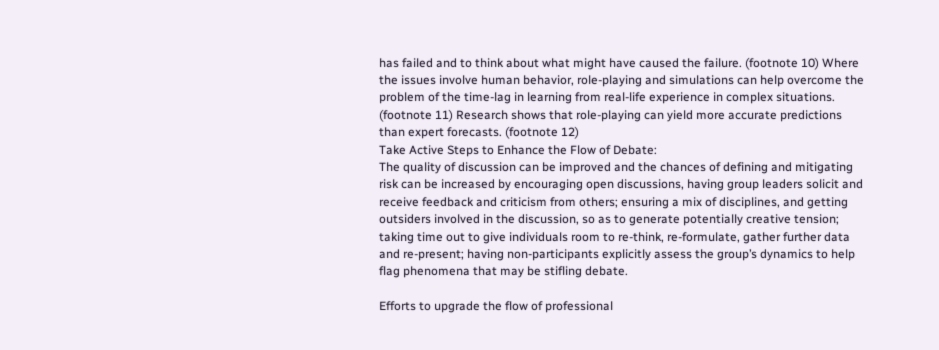has failed and to think about what might have caused the failure. (footnote 10) Where the issues involve human behavior, role-playing and simulations can help overcome the problem of the time-lag in learning from real-life experience in complex situations. (footnote 11) Research shows that role-playing can yield more accurate predictions than expert forecasts. (footnote 12)
Take Active Steps to Enhance the Flow of Debate:
The quality of discussion can be improved and the chances of defining and mitigating risk can be increased by encouraging open discussions, having group leaders solicit and receive feedback and criticism from others; ensuring a mix of disciplines, and getting outsiders involved in the discussion, so as to generate potentially creative tension; taking time out to give individuals room to re-think, re-formulate, gather further data and re-present; having non-participants explicitly assess the group’s dynamics to help flag phenomena that may be stifling debate.

Efforts to upgrade the flow of professional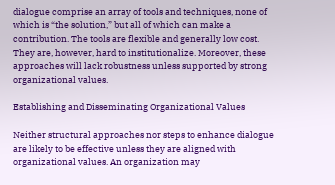dialogue comprise an array of tools and techniques, none of which is “the solution,” but all of which can make a contribution. The tools are flexible and generally low cost. They are, however, hard to institutionalize. Moreover, these approaches will lack robustness unless supported by strong organizational values.

Establishing and Disseminating Organizational Values

Neither structural approaches nor steps to enhance dialogue are likely to be effective unless they are aligned with organizational values. An organization may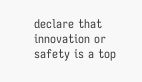declare that innovation or safety is a top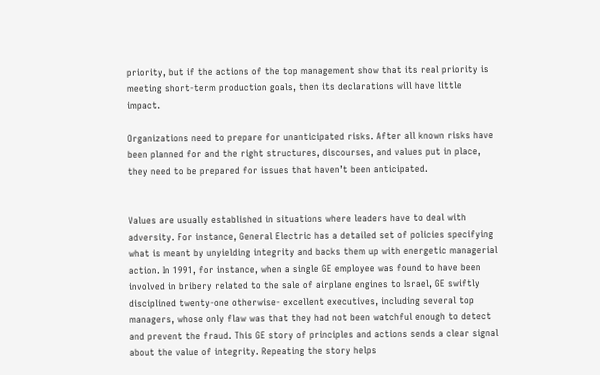priority, but if the actions of the top management show that its real priority is meeting short-term production goals, then its declarations will have little impact.

Organizations need to prepare for unanticipated risks. After all known risks have been planned for and the right structures, discourses, and values put in place, they need to be prepared for issues that haven’t been anticipated.


Values are usually established in situations where leaders have to deal with adversity. For instance, General Electric has a detailed set of policies specifying what is meant by unyielding integrity and backs them up with energetic managerial action. In 1991, for instance, when a single GE employee was found to have been involved in bribery related to the sale of airplane engines to Israel, GE swiftly disciplined twenty-one otherwise- excellent executives, including several top managers, whose only flaw was that they had not been watchful enough to detect and prevent the fraud. This GE story of principles and actions sends a clear signal about the value of integrity. Repeating the story helps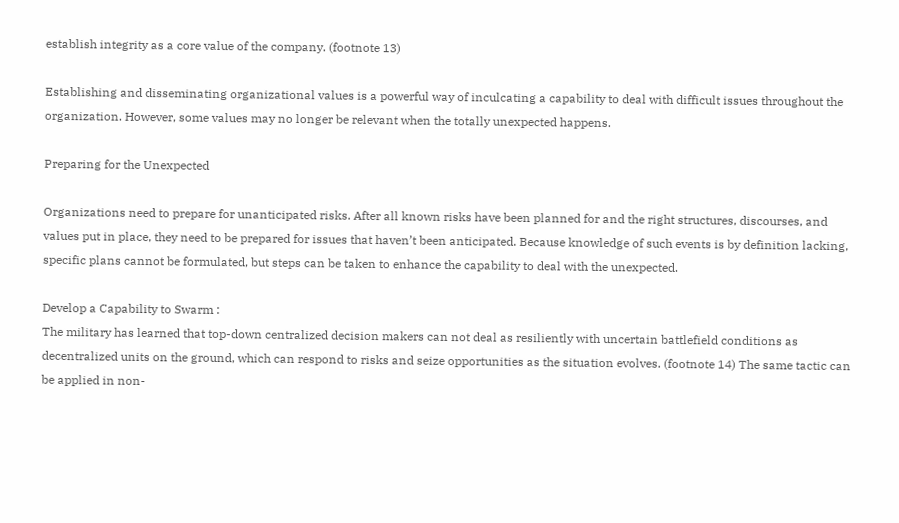establish integrity as a core value of the company. (footnote 13)

Establishing and disseminating organizational values is a powerful way of inculcating a capability to deal with difficult issues throughout the organization. However, some values may no longer be relevant when the totally unexpected happens.

Preparing for the Unexpected

Organizations need to prepare for unanticipated risks. After all known risks have been planned for and the right structures, discourses, and values put in place, they need to be prepared for issues that haven’t been anticipated. Because knowledge of such events is by definition lacking, specific plans cannot be formulated, but steps can be taken to enhance the capability to deal with the unexpected.

Develop a Capability to Swarm :
The military has learned that top-down centralized decision makers can not deal as resiliently with uncertain battlefield conditions as decentralized units on the ground, which can respond to risks and seize opportunities as the situation evolves. (footnote 14) The same tactic can be applied in non-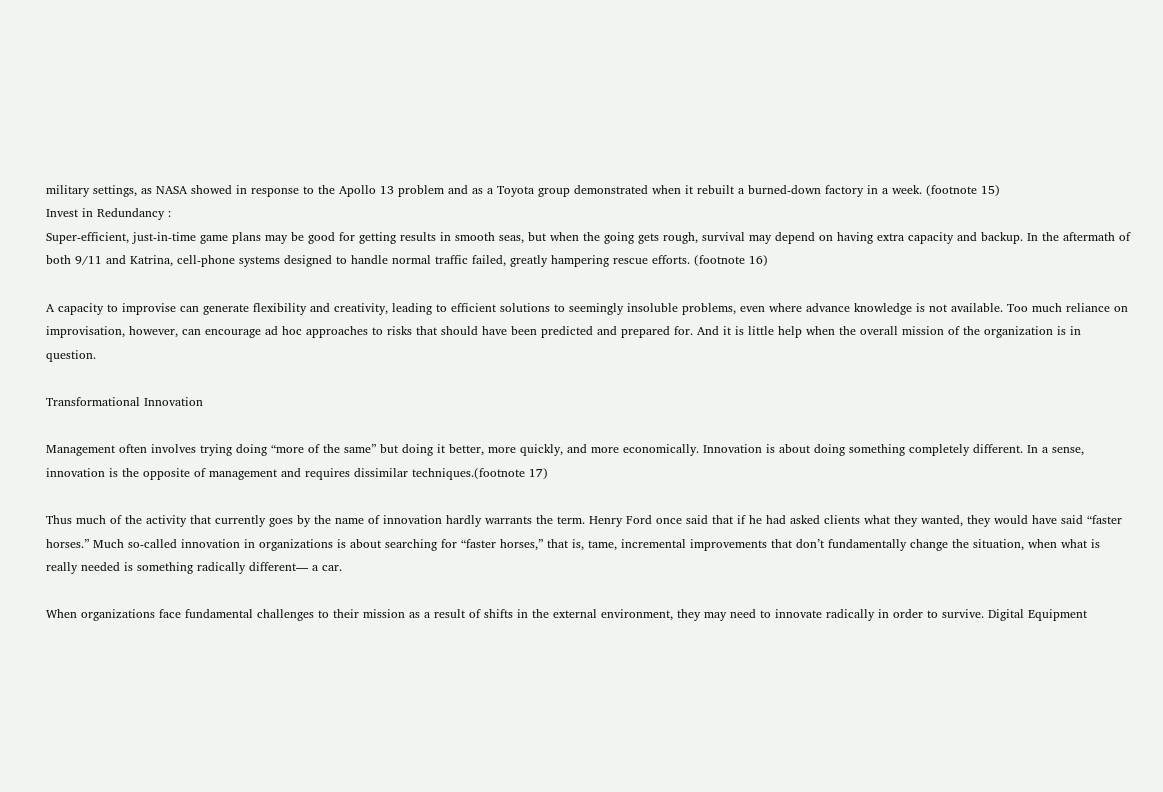military settings, as NASA showed in response to the Apollo 13 problem and as a Toyota group demonstrated when it rebuilt a burned-down factory in a week. (footnote 15)
Invest in Redundancy :
Super-efficient, just-in-time game plans may be good for getting results in smooth seas, but when the going gets rough, survival may depend on having extra capacity and backup. In the aftermath of both 9/11 and Katrina, cell-phone systems designed to handle normal traffic failed, greatly hampering rescue efforts. (footnote 16)

A capacity to improvise can generate flexibility and creativity, leading to efficient solutions to seemingly insoluble problems, even where advance knowledge is not available. Too much reliance on improvisation, however, can encourage ad hoc approaches to risks that should have been predicted and prepared for. And it is little help when the overall mission of the organization is in question.

Transformational Innovation

Management often involves trying doing “more of the same” but doing it better, more quickly, and more economically. Innovation is about doing something completely different. In a sense, innovation is the opposite of management and requires dissimilar techniques.(footnote 17)

Thus much of the activity that currently goes by the name of innovation hardly warrants the term. Henry Ford once said that if he had asked clients what they wanted, they would have said “faster horses.” Much so-called innovation in organizations is about searching for “faster horses,” that is, tame, incremental improvements that don’t fundamentally change the situation, when what is really needed is something radically different— a car.

When organizations face fundamental challenges to their mission as a result of shifts in the external environment, they may need to innovate radically in order to survive. Digital Equipment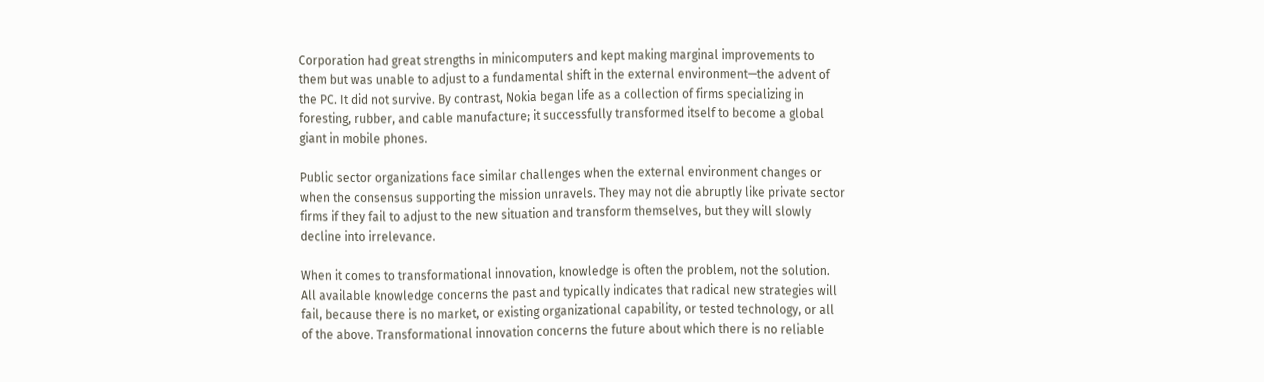Corporation had great strengths in minicomputers and kept making marginal improvements to them but was unable to adjust to a fundamental shift in the external environment—the advent of the PC. It did not survive. By contrast, Nokia began life as a collection of firms specializing in foresting, rubber, and cable manufacture; it successfully transformed itself to become a global giant in mobile phones.

Public sector organizations face similar challenges when the external environment changes or when the consensus supporting the mission unravels. They may not die abruptly like private sector firms if they fail to adjust to the new situation and transform themselves, but they will slowly decline into irrelevance.

When it comes to transformational innovation, knowledge is often the problem, not the solution. All available knowledge concerns the past and typically indicates that radical new strategies will fail, because there is no market, or existing organizational capability, or tested technology, or all of the above. Transformational innovation concerns the future about which there is no reliable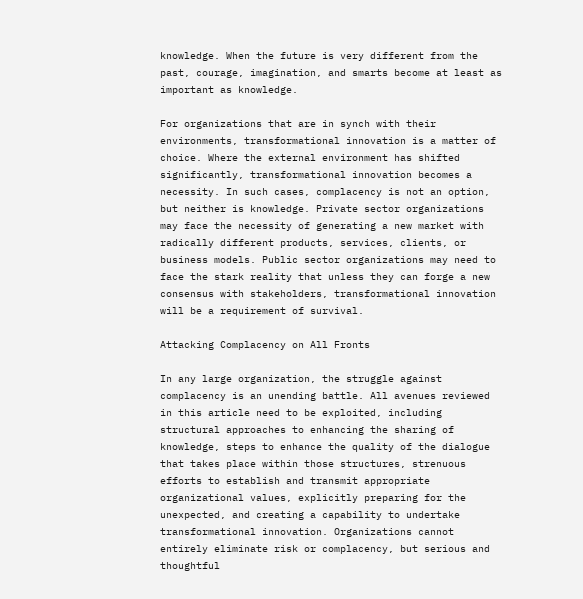knowledge. When the future is very different from the past, courage, imagination, and smarts become at least as important as knowledge.

For organizations that are in synch with their environments, transformational innovation is a matter of choice. Where the external environment has shifted significantly, transformational innovation becomes a necessity. In such cases, complacency is not an option, but neither is knowledge. Private sector organizations may face the necessity of generating a new market with radically different products, services, clients, or business models. Public sector organizations may need to face the stark reality that unless they can forge a new consensus with stakeholders, transformational innovation will be a requirement of survival.

Attacking Complacency on All Fronts

In any large organization, the struggle against complacency is an unending battle. All avenues reviewed in this article need to be exploited, including structural approaches to enhancing the sharing of knowledge, steps to enhance the quality of the dialogue that takes place within those structures, strenuous efforts to establish and transmit appropriate organizational values, explicitly preparing for the unexpected, and creating a capability to undertake transformational innovation. Organizations cannot entirely eliminate risk or complacency, but serious and thoughtful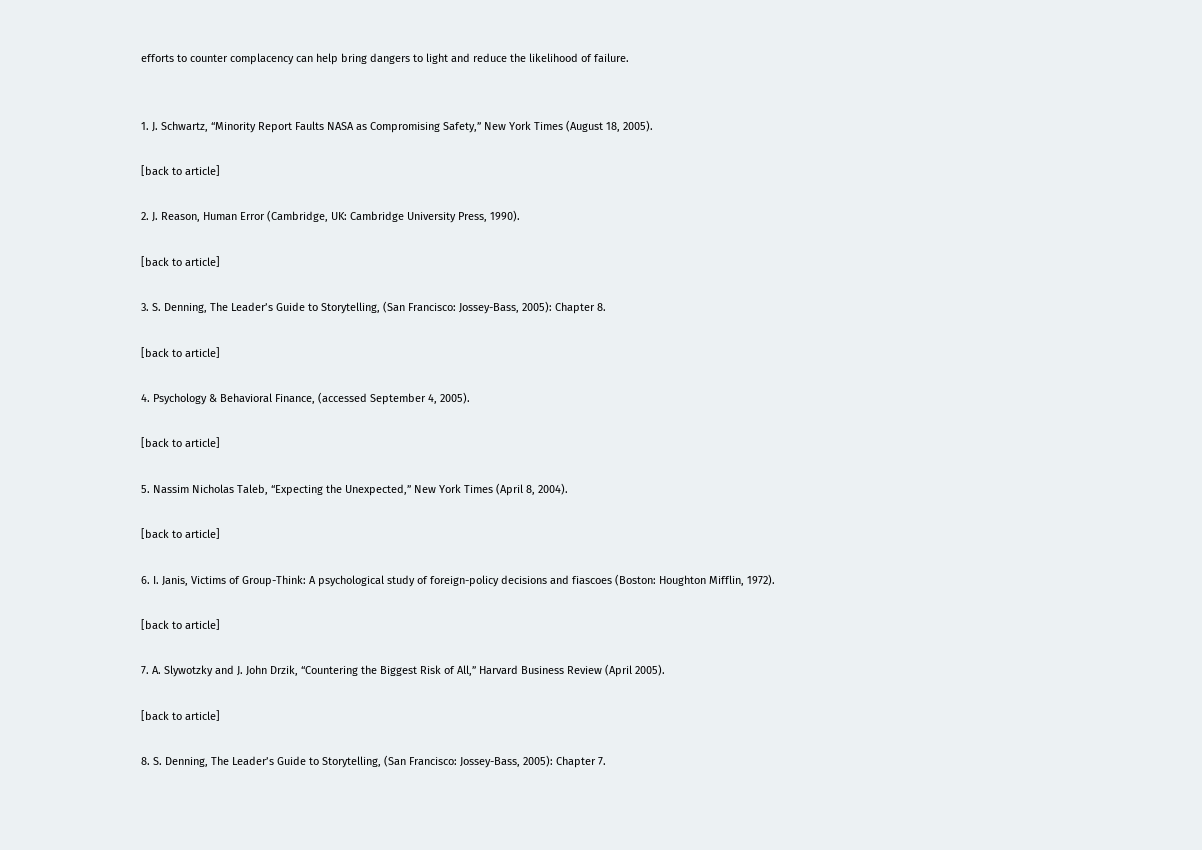efforts to counter complacency can help bring dangers to light and reduce the likelihood of failure.


1. J. Schwartz, “Minority Report Faults NASA as Compromising Safety,” New York Times (August 18, 2005).

[back to article]

2. J. Reason, Human Error (Cambridge, UK: Cambridge University Press, 1990).

[back to article]

3. S. Denning, The Leader’s Guide to Storytelling, (San Francisco: Jossey-Bass, 2005): Chapter 8.

[back to article]

4. Psychology & Behavioral Finance, (accessed September 4, 2005).

[back to article]

5. Nassim Nicholas Taleb, “Expecting the Unexpected,” New York Times (April 8, 2004).

[back to article]

6. I. Janis, Victims of Group-Think: A psychological study of foreign-policy decisions and fiascoes (Boston: Houghton Mifflin, 1972).

[back to article]

7. A. Slywotzky and J. John Drzik, “Countering the Biggest Risk of All,” Harvard Business Review (April 2005).

[back to article]

8. S. Denning, The Leader’s Guide to Storytelling, (San Francisco: Jossey-Bass, 2005): Chapter 7.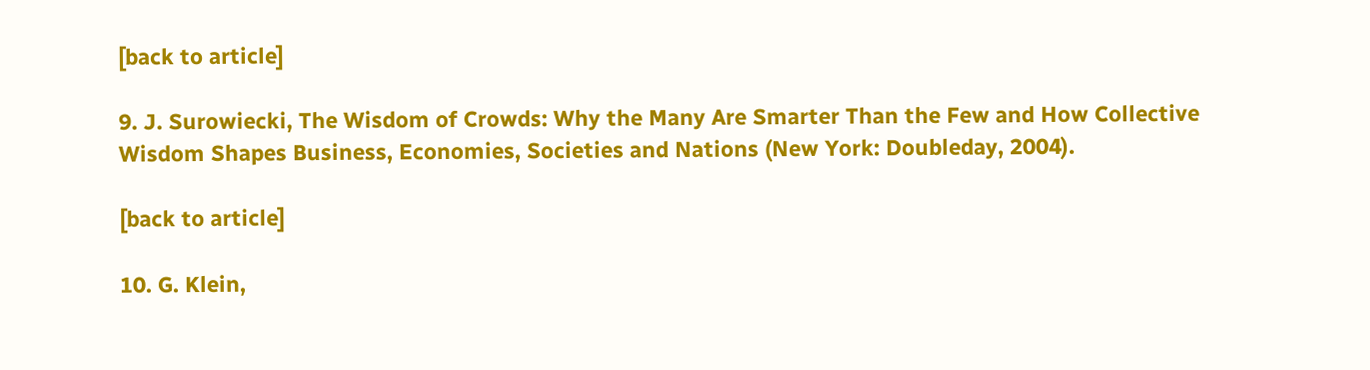[back to article]

9. J. Surowiecki, The Wisdom of Crowds: Why the Many Are Smarter Than the Few and How Collective Wisdom Shapes Business, Economies, Societies and Nations (New York: Doubleday, 2004).

[back to article]

10. G. Klein,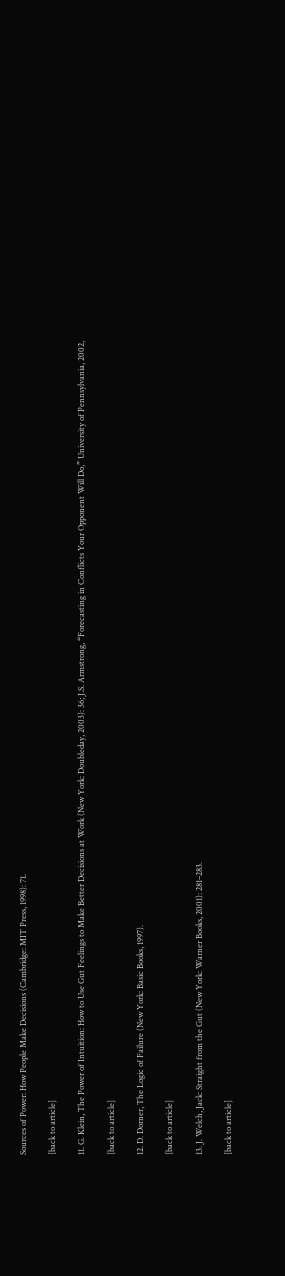Sources of Power: How People Make Decisions (Cambridge: MIT Press, 1998): 71.

[back to article]

11. G. Klein, The Power of Intuition: How to Use Gut Feelings to Make Better Decisions at Work (New York: Doubleday, 2003): 36; J.S. Armstrong, “Forecasting in Conflicts Your Opponent Will Do,” University of Pennsylvania, 2002,

[back to article]

12. D. Dorner, The Logic of Failure (New York: Basic Books, 1997).

[back to article]

13. J. Welch, Jack: Straight from the Gut (New York: Warner Books, 2001): 281–283.

[back to article]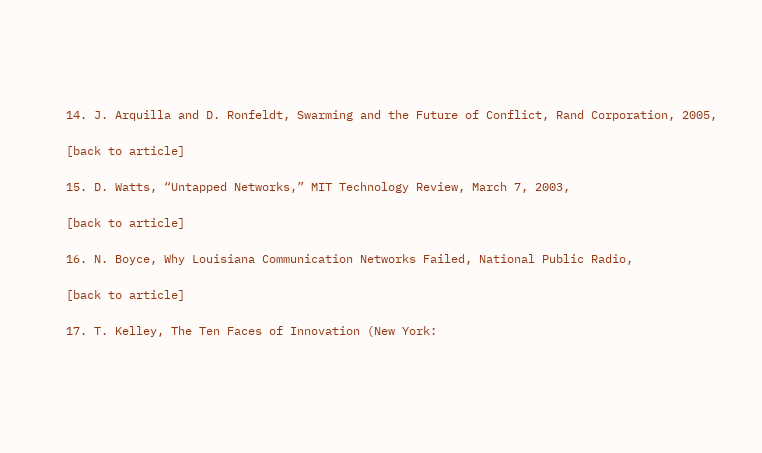14. J. Arquilla and D. Ronfeldt, Swarming and the Future of Conflict, Rand Corporation, 2005,

[back to article]

15. D. Watts, “Untapped Networks,” MIT Technology Review, March 7, 2003,

[back to article]

16. N. Boyce, Why Louisiana Communication Networks Failed, National Public Radio,

[back to article]

17. T. Kelley, The Ten Faces of Innovation (New York: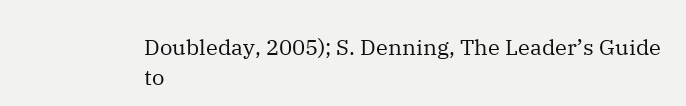Doubleday, 2005); S. Denning, The Leader’s Guide to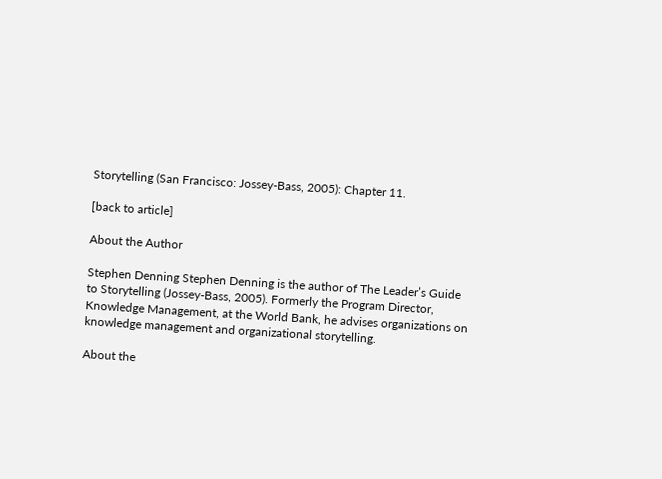Storytelling (San Francisco: Jossey-Bass, 2005): Chapter 11.

[back to article]

About the Author

Stephen Denning Stephen Denning is the author of The Leader’s Guide to Storytelling (Jossey-Bass, 2005). Formerly the Program Director, Knowledge Management, at the World Bank, he advises organizations on knowledge management and organizational storytelling.

About the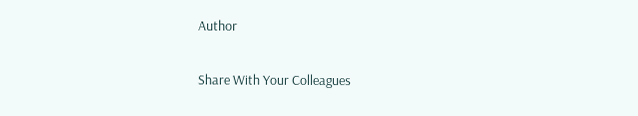Author

Share With Your Colleagues